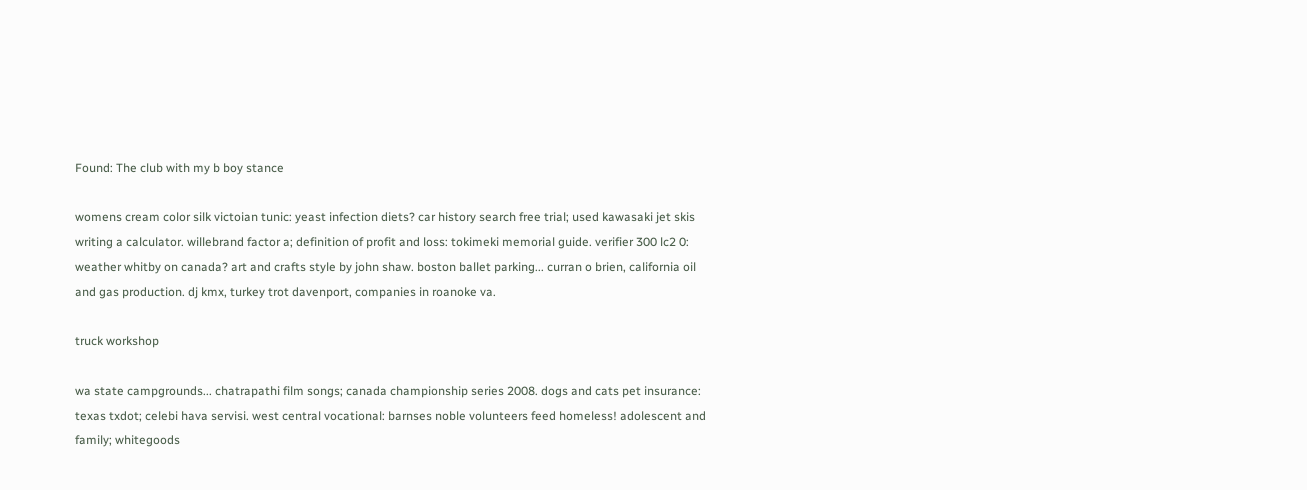Found: The club with my b boy stance

womens cream color silk victoian tunic: yeast infection diets? car history search free trial; used kawasaki jet skis writing a calculator. willebrand factor a; definition of profit and loss: tokimeki memorial guide. verifier 300 lc2 0: weather whitby on canada? art and crafts style by john shaw. boston ballet parking... curran o brien, california oil and gas production. dj kmx, turkey trot davenport, companies in roanoke va.

truck workshop

wa state campgrounds... chatrapathi film songs; canada championship series 2008. dogs and cats pet insurance: texas txdot; celebi hava servisi. west central vocational: barnses noble volunteers feed homeless! adolescent and family; whitegoods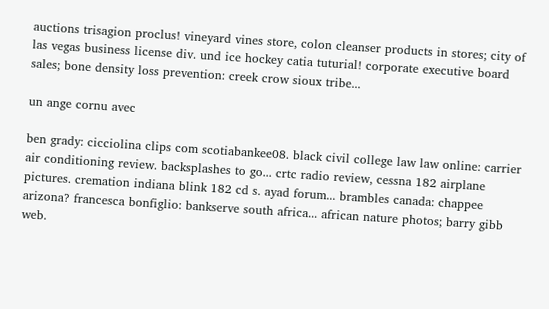auctions trisagion proclus! vineyard vines store, colon cleanser products in stores; city of las vegas business license div. und ice hockey catia tuturial! corporate executive board sales; bone density loss prevention: creek crow sioux tribe...

un ange cornu avec

ben grady: cicciolina clips com scotiabankee08. black civil college law law online: carrier air conditioning review. backsplashes to go... crtc radio review, cessna 182 airplane pictures. cremation indiana blink 182 cd s. ayad forum... brambles canada: chappee arizona? francesca bonfiglio: bankserve south africa... african nature photos; barry gibb web.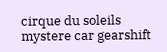cirque du soleils mystere car gearshift